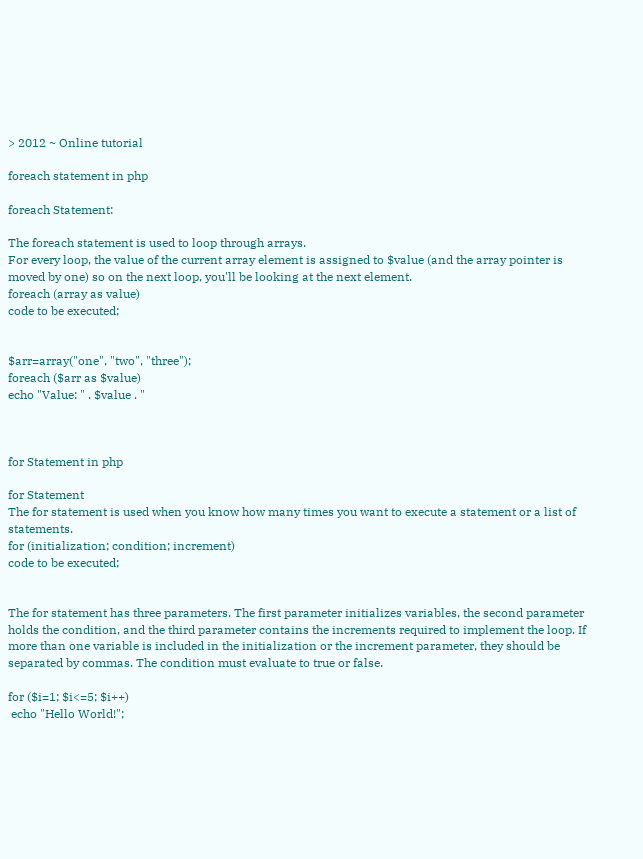> 2012 ~ Online tutorial

foreach statement in php

foreach Statement:

The foreach statement is used to loop through arrays.
For every loop, the value of the current array element is assigned to $value (and the array pointer is moved by one) so on the next loop, you'll be looking at the next element.
foreach (array as value)
code to be executed;


$arr=array("one", "two", "three");
foreach ($arr as $value)
echo "Value: " . $value . "



for Statement in php

for Statement
The for statement is used when you know how many times you want to execute a statement or a list of statements.
for (initialization; condition; increment)
code to be executed;


The for statement has three parameters. The first parameter initializes variables, the second parameter holds the condition, and the third parameter contains the increments required to implement the loop. If more than one variable is included in the initialization or the increment parameter, they should be separated by commas. The condition must evaluate to true or false.

for ($i=1; $i<=5; $i++)
 echo "Hello World!";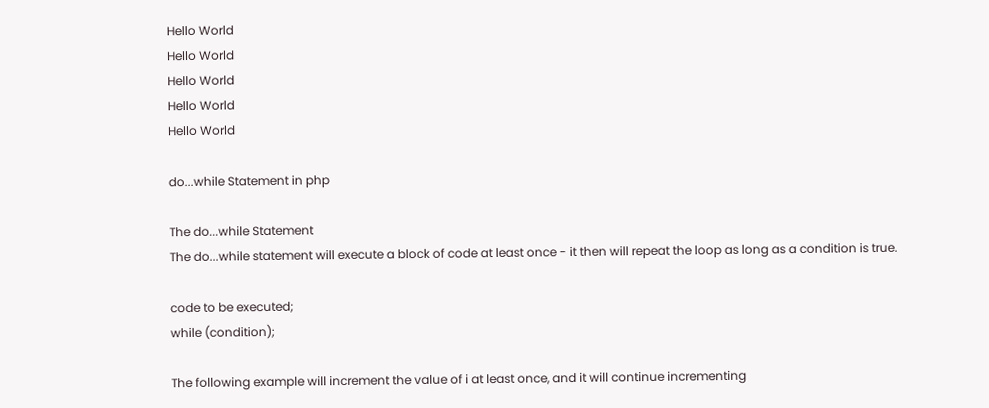Hello World
Hello World
Hello World
Hello World
Hello World

do...while Statement in php

The do...while Statement
The do...while statement will execute a block of code at least once - it then will repeat the loop as long as a condition is true.

code to be executed;
while (condition);

The following example will increment the value of i at least once, and it will continue incrementing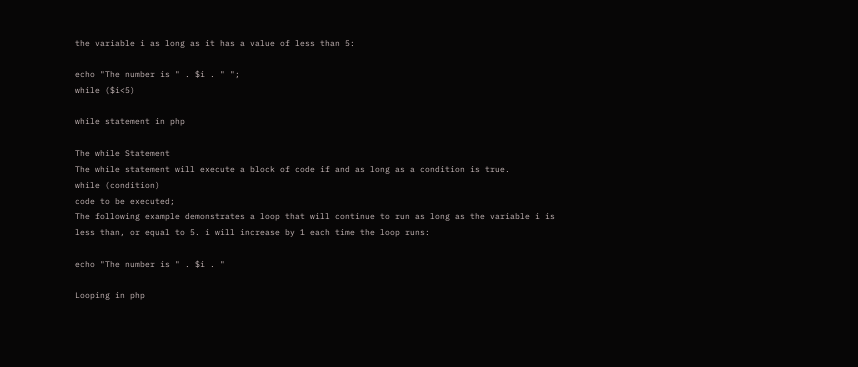the variable i as long as it has a value of less than 5:

echo "The number is " . $i . " ";
while ($i<5)

while statement in php

The while Statement
The while statement will execute a block of code if and as long as a condition is true.
while (condition)
code to be executed;
The following example demonstrates a loop that will continue to run as long as the variable i is
less than, or equal to 5. i will increase by 1 each time the loop runs:

echo "The number is " . $i . "

Looping in php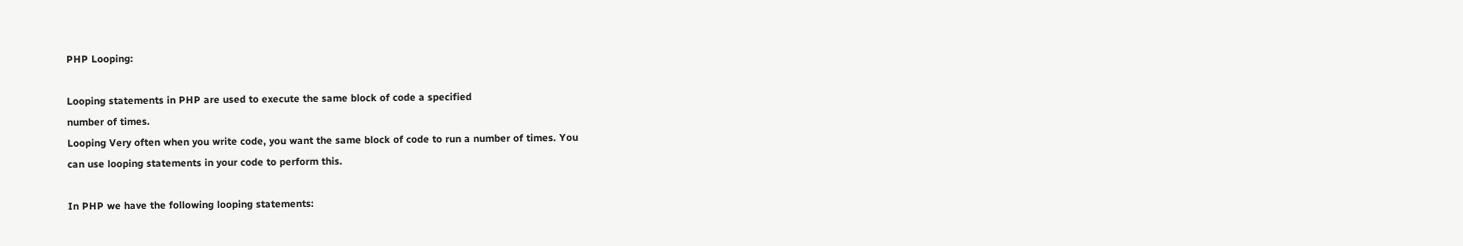PHP Looping:

Looping statements in PHP are used to execute the same block of code a specified
number of times.
Looping Very often when you write code, you want the same block of code to run a number of times. You
can use looping statements in your code to perform this.

In PHP we have the following looping statements: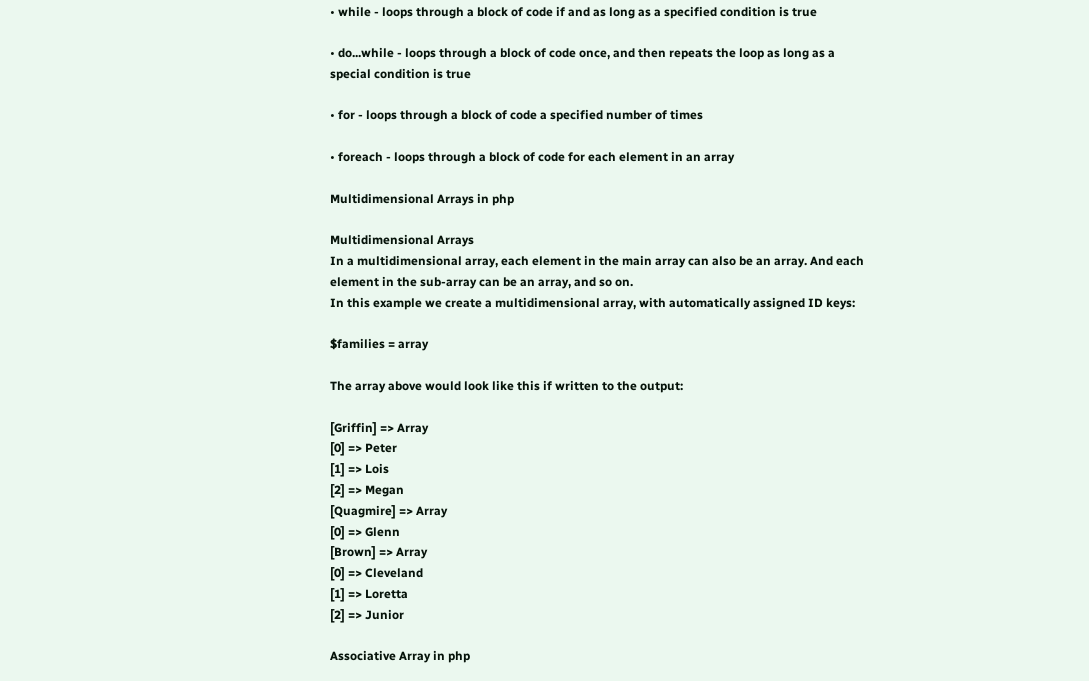• while - loops through a block of code if and as long as a specified condition is true

• do...while - loops through a block of code once, and then repeats the loop as long as a
special condition is true

• for - loops through a block of code a specified number of times

• foreach - loops through a block of code for each element in an array

Multidimensional Arrays in php

Multidimensional Arrays
In a multidimensional array, each element in the main array can also be an array. And each
element in the sub-array can be an array, and so on.
In this example we create a multidimensional array, with automatically assigned ID keys:

$families = array

The array above would look like this if written to the output:

[Griffin] => Array
[0] => Peter
[1] => Lois
[2] => Megan
[Quagmire] => Array
[0] => Glenn
[Brown] => Array
[0] => Cleveland
[1] => Loretta
[2] => Junior

Associative Array in php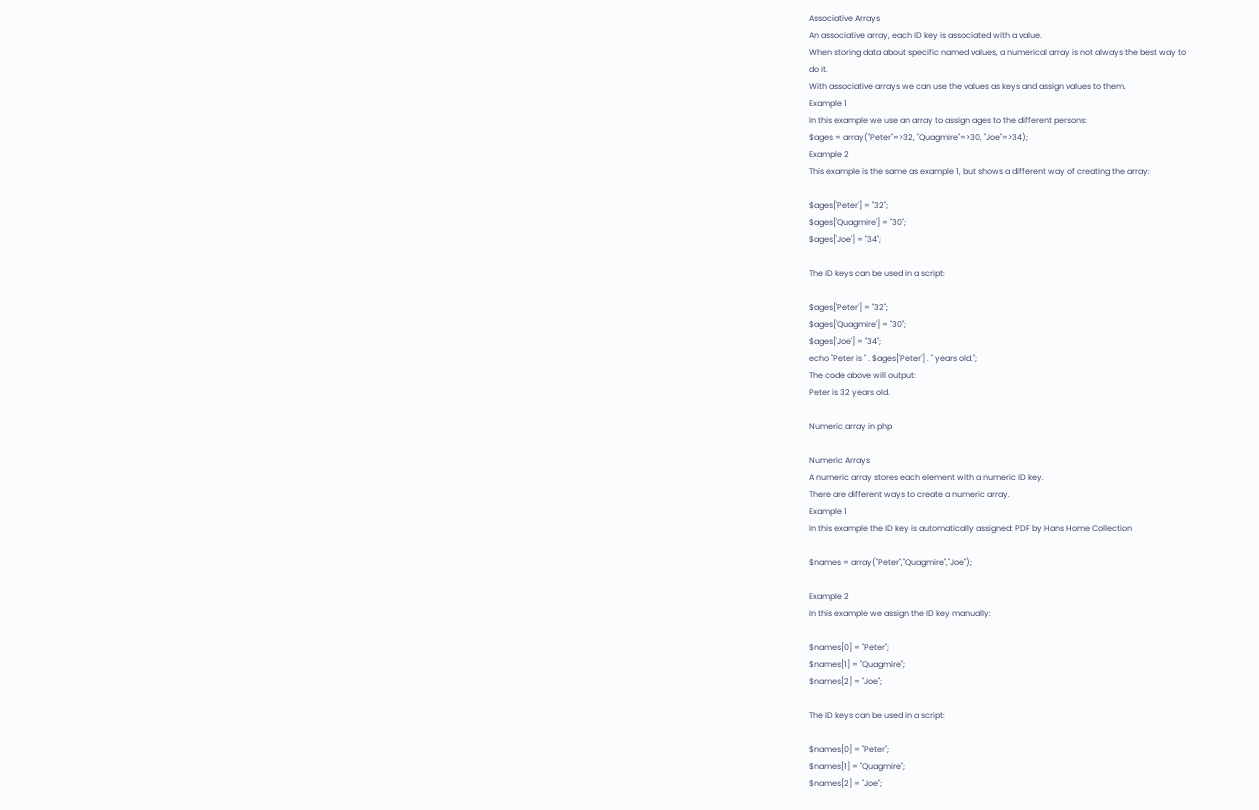Associative Arrays
An associative array, each ID key is associated with a value.
When storing data about specific named values, a numerical array is not always the best way to
do it.
With associative arrays we can use the values as keys and assign values to them.
Example 1
In this example we use an array to assign ages to the different persons:
$ages = array("Peter"=>32, "Quagmire"=>30, "Joe"=>34);
Example 2
This example is the same as example 1, but shows a different way of creating the array:

$ages['Peter'] = "32";
$ages['Quagmire'] = "30";
$ages['Joe'] = "34";

The ID keys can be used in a script:

$ages['Peter'] = "32";
$ages['Quagmire'] = "30";
$ages['Joe'] = "34";
echo "Peter is " . $ages['Peter'] . " years old.";
The code above will output:
Peter is 32 years old.

Numeric array in php

Numeric Arrays
A numeric array stores each element with a numeric ID key.
There are different ways to create a numeric array.
Example 1
In this example the ID key is automatically assigned: PDF by Hans Home Collection

$names = array("Peter","Quagmire","Joe");

Example 2
In this example we assign the ID key manually:

$names[0] = "Peter";
$names[1] = "Quagmire";
$names[2] = "Joe";

The ID keys can be used in a script:

$names[0] = "Peter";
$names[1] = "Quagmire";
$names[2] = "Joe";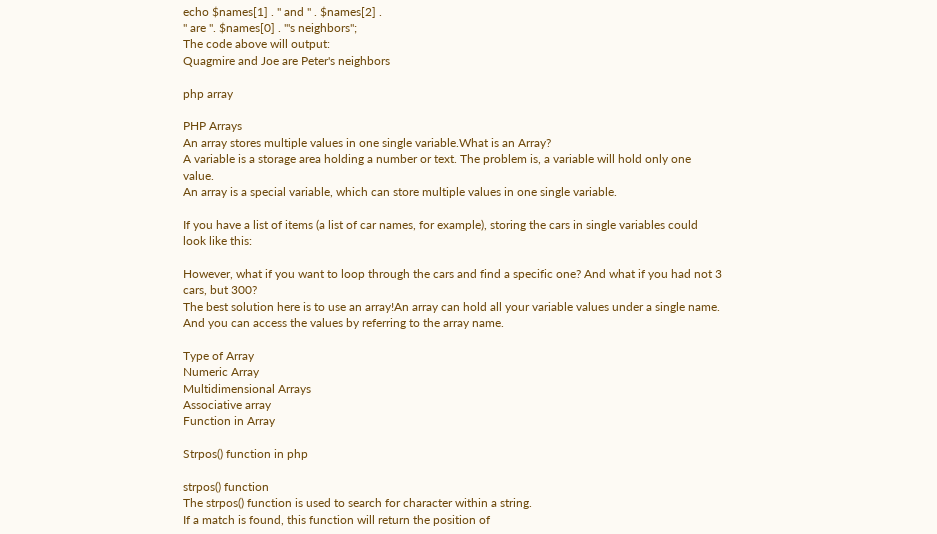echo $names[1] . " and " . $names[2] .
" are ". $names[0] . "'s neighbors";
The code above will output:
Quagmire and Joe are Peter's neighbors

php array

PHP Arrays
An array stores multiple values in one single variable.What is an Array?
A variable is a storage area holding a number or text. The problem is, a variable will hold only one value.
An array is a special variable, which can store multiple values in one single variable.

If you have a list of items (a list of car names, for example), storing the cars in single variables could
look like this:

However, what if you want to loop through the cars and find a specific one? And what if you had not 3 cars, but 300?
The best solution here is to use an array!An array can hold all your variable values under a single name. And you can access the values by referring to the array name.

Type of Array
Numeric Array
Multidimensional Arrays
Associative array
Function in Array

Strpos() function in php

strpos() function
The strpos() function is used to search for character within a string.
If a match is found, this function will return the position of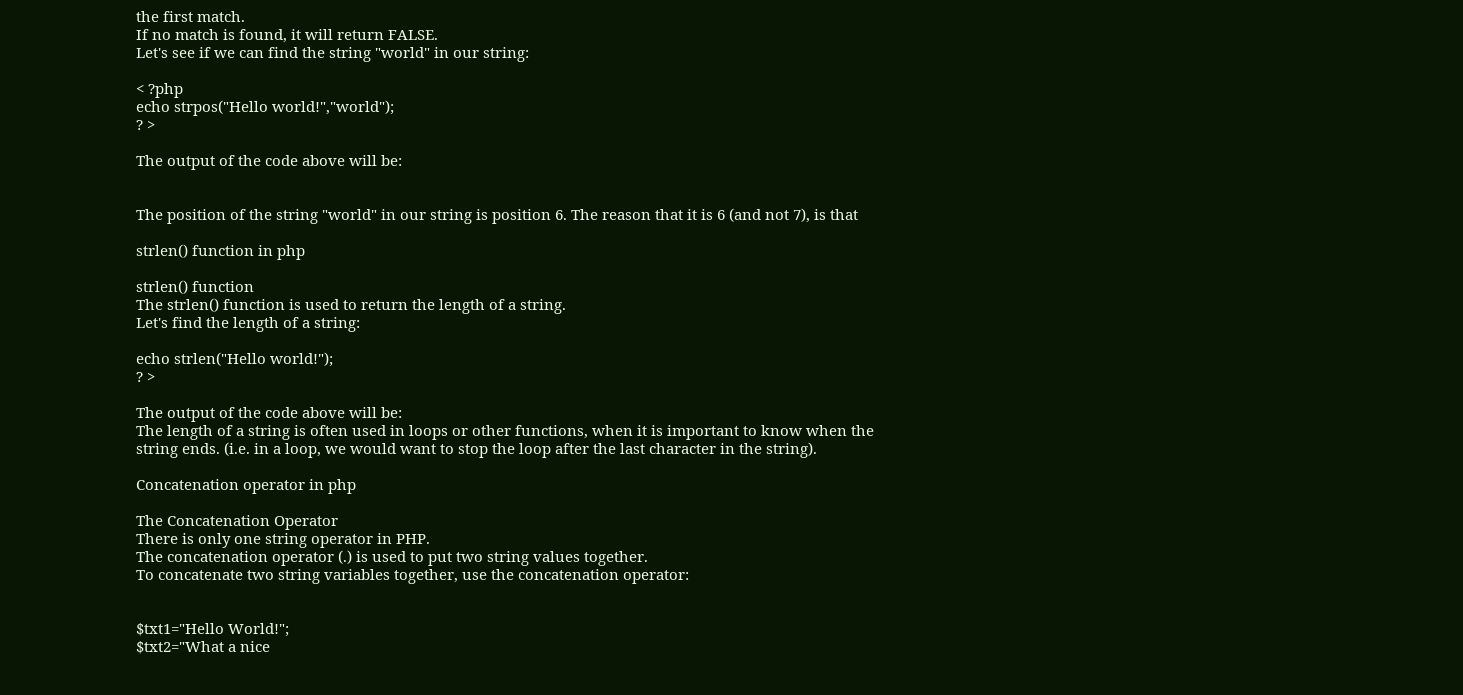the first match.
If no match is found, it will return FALSE.
Let's see if we can find the string "world" in our string:

< ?php
echo strpos("Hello world!","world");
? >

The output of the code above will be:


The position of the string "world" in our string is position 6. The reason that it is 6 (and not 7), is that

strlen() function in php

strlen() function
The strlen() function is used to return the length of a string.
Let's find the length of a string:

echo strlen("Hello world!");
? >

The output of the code above will be:
The length of a string is often used in loops or other functions, when it is important to know when the
string ends. (i.e. in a loop, we would want to stop the loop after the last character in the string).

Concatenation operator in php

The Concatenation Operator
There is only one string operator in PHP.
The concatenation operator (.) is used to put two string values together.
To concatenate two string variables together, use the concatenation operator:


$txt1="Hello World!";
$txt2="What a nice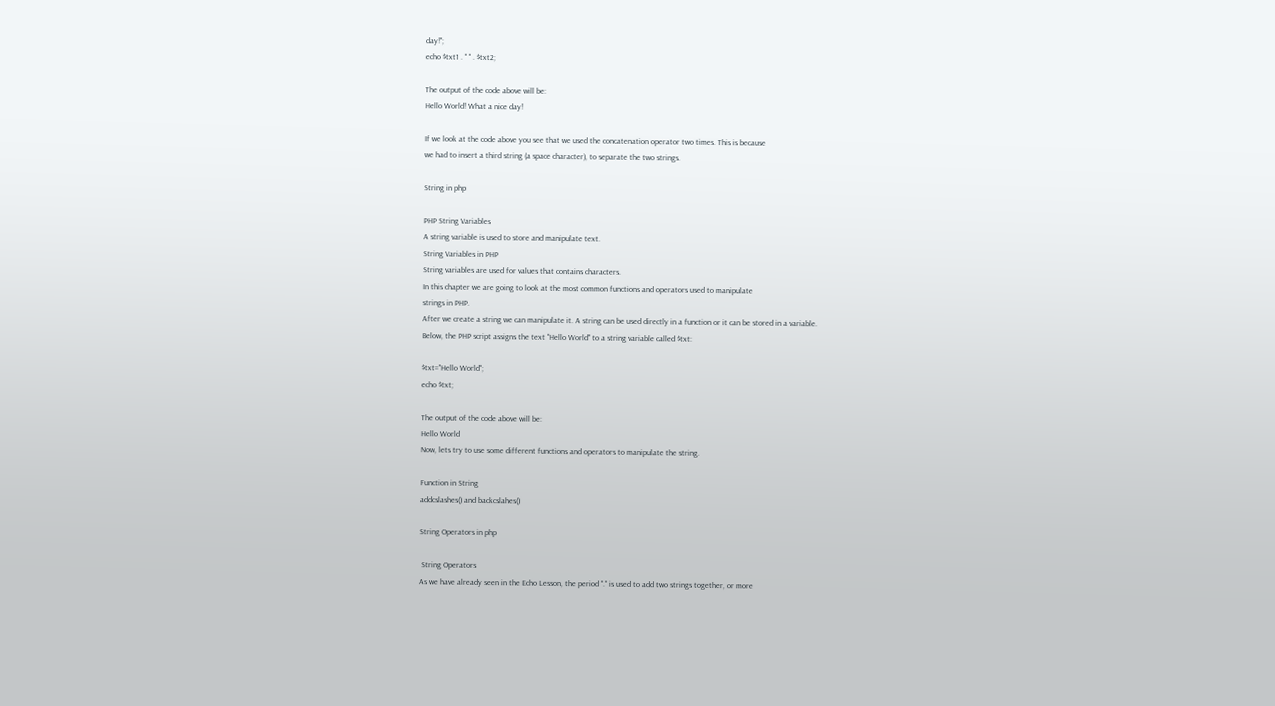day!";
echo $txt1 . " " . $txt2;

The output of the code above will be:
Hello World! What a nice day!

If we look at the code above you see that we used the concatenation operator two times. This is because
we had to insert a third string (a space character), to separate the two strings.

String in php

PHP String Variables
A string variable is used to store and manipulate text.
String Variables in PHP
String variables are used for values that contains characters.
In this chapter we are going to look at the most common functions and operators used to manipulate
strings in PHP.
After we create a string we can manipulate it. A string can be used directly in a function or it can be stored in a variable.
Below, the PHP script assigns the text "Hello World" to a string variable called $txt:

$txt="Hello World";
echo $txt;

The output of the code above will be:
Hello World
Now, lets try to use some different functions and operators to manipulate the string.

Function in String
addcslashes() and backcslahes()

String Operators in php

 String Operators
As we have already seen in the Echo Lesson, the period "." is used to add two strings together, or more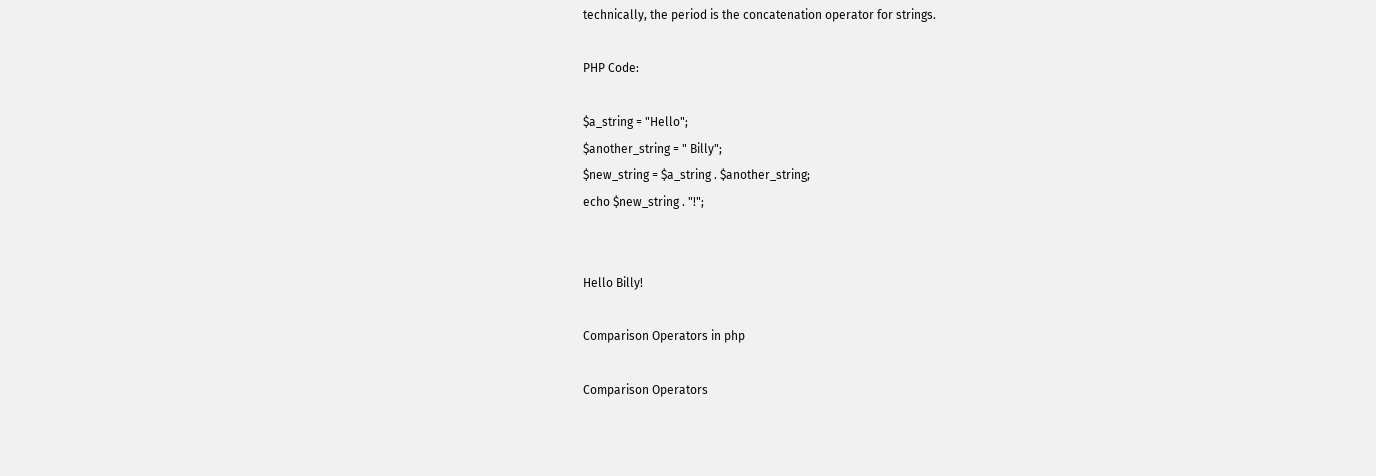technically, the period is the concatenation operator for strings.

PHP Code:

$a_string = "Hello";
$another_string = " Billy";
$new_string = $a_string . $another_string;
echo $new_string . "!";


Hello Billy!

Comparison Operators in php

Comparison Operators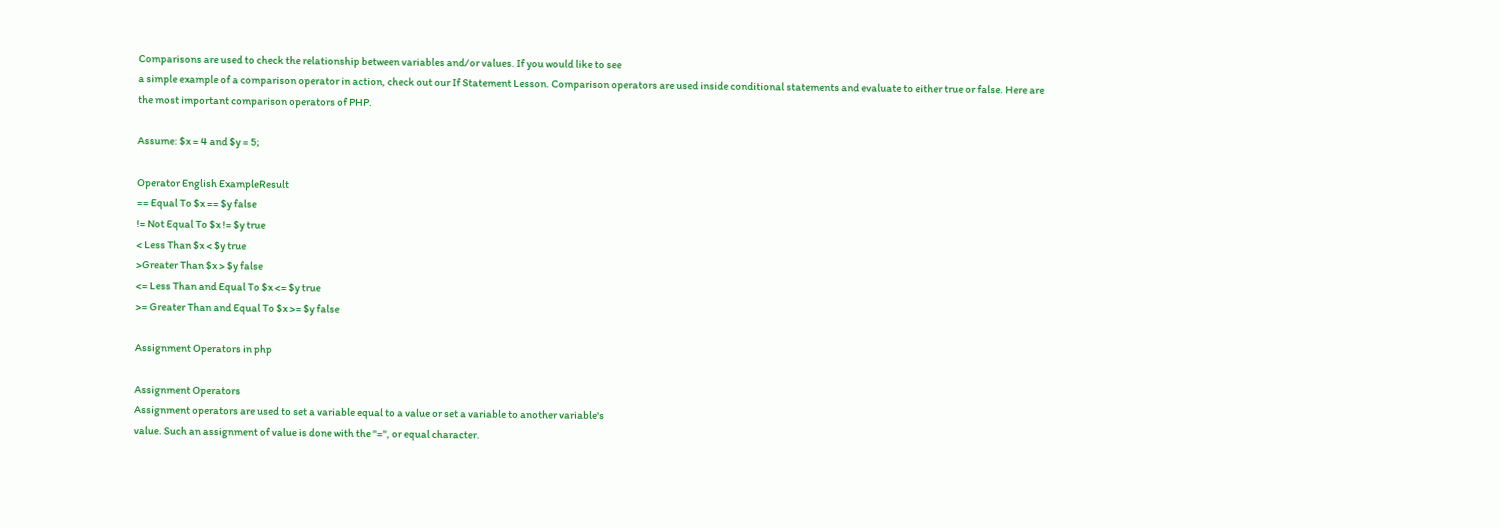Comparisons are used to check the relationship between variables and/or values. If you would like to see
a simple example of a comparison operator in action, check out our If Statement Lesson. Comparison operators are used inside conditional statements and evaluate to either true or false. Here are the most important comparison operators of PHP.

Assume: $x = 4 and $y = 5;

Operator English ExampleResult
== Equal To $x == $y false
!= Not Equal To $x != $y true
< Less Than $x < $y true
>Greater Than $x > $y false
<= Less Than and Equal To $x <= $y true
>= Greater Than and Equal To $x >= $y false

Assignment Operators in php

Assignment Operators
Assignment operators are used to set a variable equal to a value or set a variable to another variable's
value. Such an assignment of value is done with the "=", or equal character.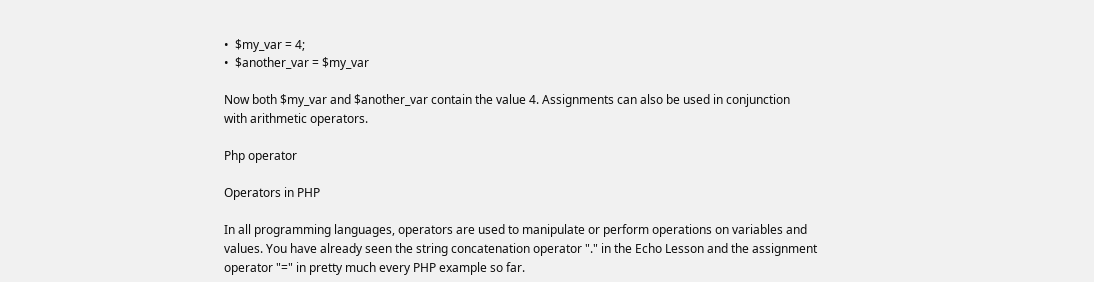•  $my_var = 4;
•  $another_var = $my_var

Now both $my_var and $another_var contain the value 4. Assignments can also be used in conjunction
with arithmetic operators.

Php operator

Operators in PHP

In all programming languages, operators are used to manipulate or perform operations on variables and
values. You have already seen the string concatenation operator "." in the Echo Lesson and the assignment
operator "=" in pretty much every PHP example so far.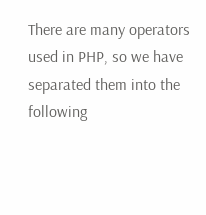There are many operators used in PHP, so we have separated them into the following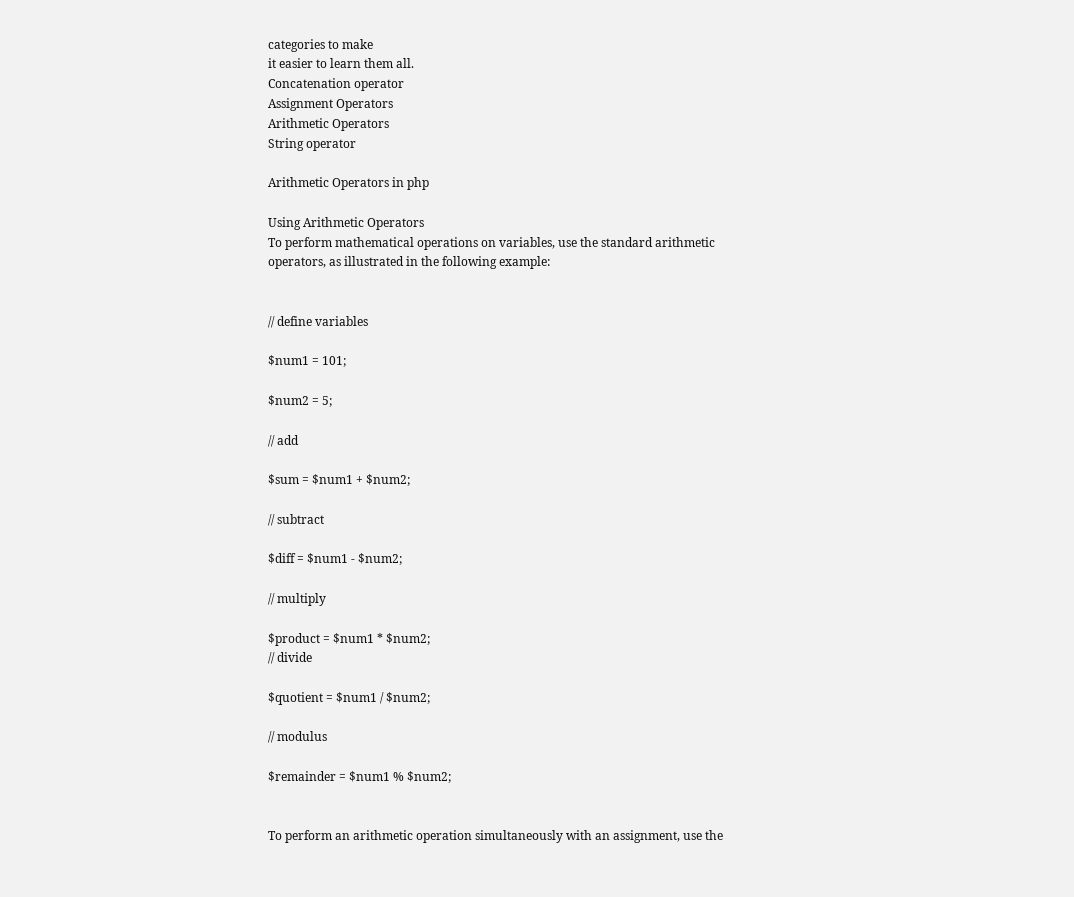categories to make
it easier to learn them all.
Concatenation operator
Assignment Operators
Arithmetic Operators
String operator

Arithmetic Operators in php

Using Arithmetic Operators
To perform mathematical operations on variables, use the standard arithmetic
operators, as illustrated in the following example:


// define variables

$num1 = 101;

$num2 = 5;

// add

$sum = $num1 + $num2;

// subtract

$diff = $num1 - $num2;

// multiply

$product = $num1 * $num2;
// divide

$quotient = $num1 / $num2;

// modulus

$remainder = $num1 % $num2;


To perform an arithmetic operation simultaneously with an assignment, use the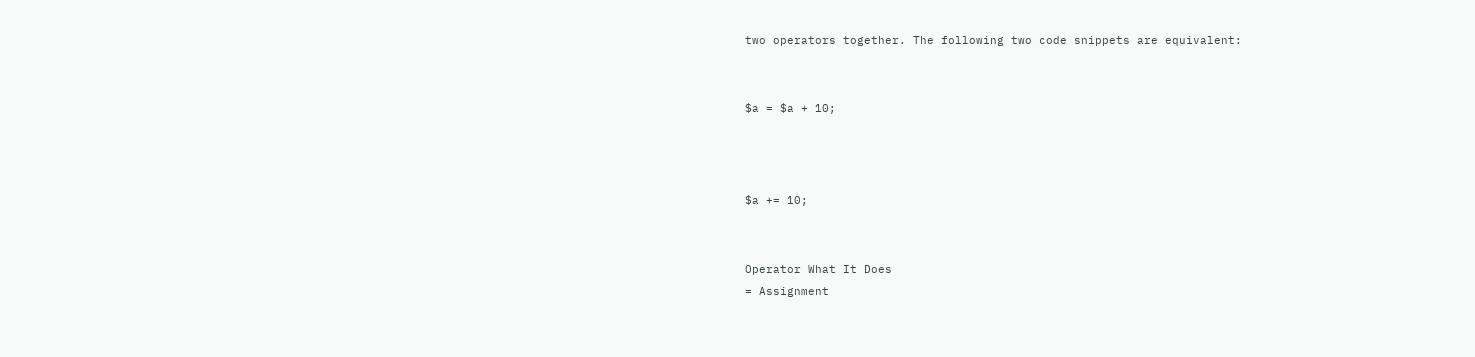two operators together. The following two code snippets are equivalent:


$a = $a + 10;



$a += 10;


Operator What It Does
= Assignment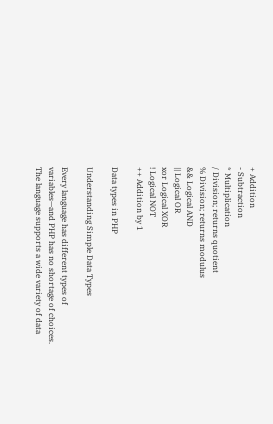+ Addition
- Subtraction
* Multiplication
/ Division; returns quotient
% Division; returns modulus
&& Logical AND
|| Logical OR
xor Logical XOR
! Logical NOT
++ Addition by 1

Data types in PHP

Understanding Simple Data Types

Every language has different types of variables—and PHP has no shortage of choices.
The language supports a wide variety of data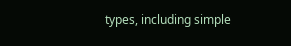types, including simple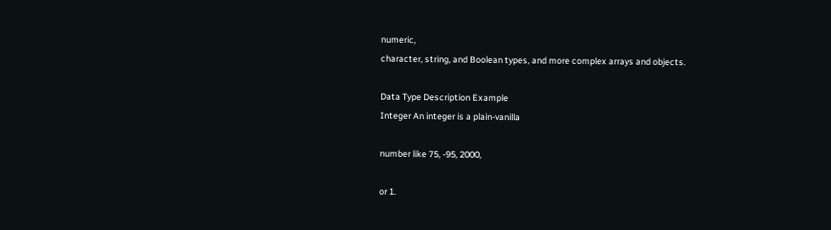numeric,
character, string, and Boolean types, and more complex arrays and objects.

Data Type Description Example
Integer An integer is a plain-vanilla

number like 75, -95, 2000,

or 1.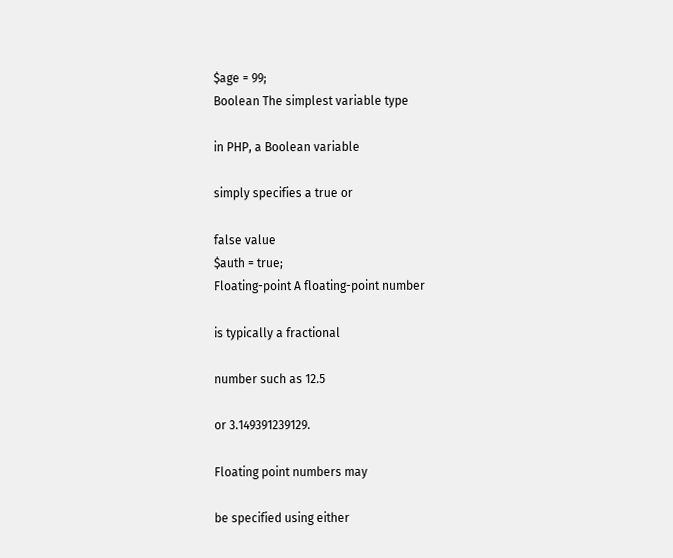$age = 99;
Boolean The simplest variable type

in PHP, a Boolean variable

simply specifies a true or

false value
$auth = true;
Floating-point A floating-point number

is typically a fractional

number such as 12.5

or 3.149391239129.

Floating point numbers may

be specified using either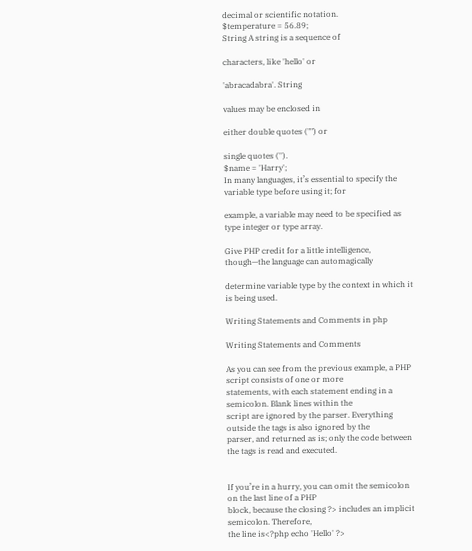decimal or scientific notation.
$temperature = 56.89;
String A string is a sequence of

characters, like 'hello' or

'abracadabra'. String

values may be enclosed in

either double quotes ("") or

single quotes ('').
$name = 'Harry';
In many languages, it’s essential to specify the variable type before using it; for

example, a variable may need to be specified as type integer or type array.

Give PHP credit for a little intelligence, though—the language can automagically

determine variable type by the context in which it is being used.

Writing Statements and Comments in php

Writing Statements and Comments

As you can see from the previous example, a PHP script consists of one or more
statements, with each statement ending in a semicolon. Blank lines within the
script are ignored by the parser. Everything outside the tags is also ignored by the
parser, and returned as is; only the code between the tags is read and executed.


If you’re in a hurry, you can omit the semicolon on the last line of a PHP
block, because the closing ?> includes an implicit semicolon. Therefore,
the line is<?php echo 'Hello' ?>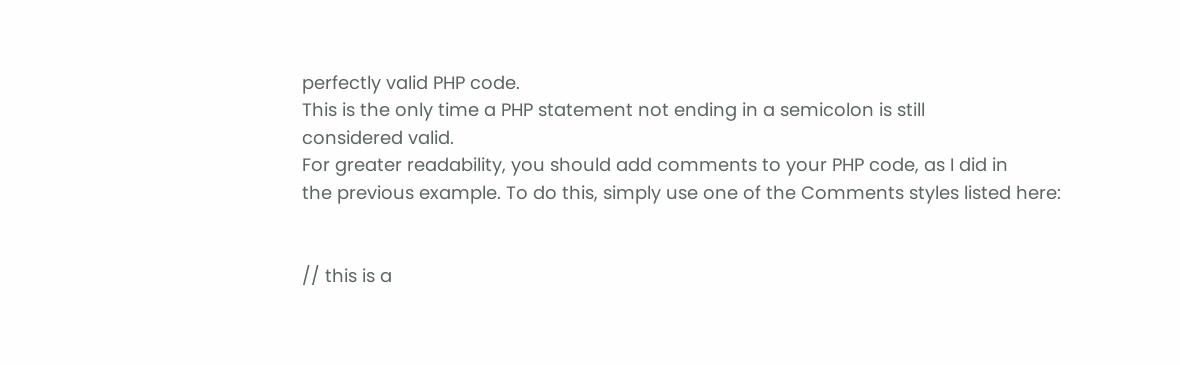perfectly valid PHP code.
This is the only time a PHP statement not ending in a semicolon is still
considered valid.
For greater readability, you should add comments to your PHP code, as I did in
the previous example. To do this, simply use one of the Comments styles listed here:


// this is a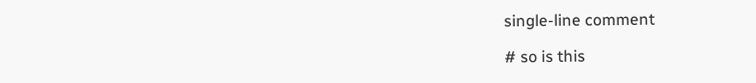single-line comment

# so is this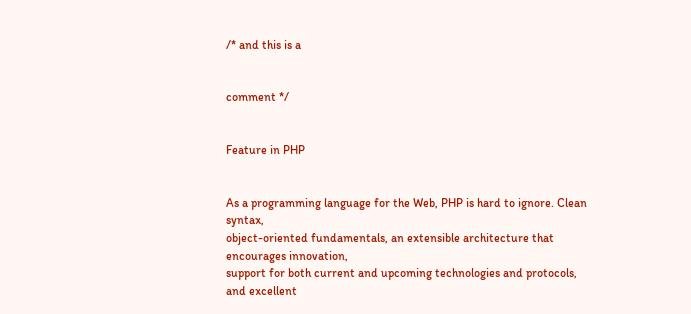/* and this is a


comment */


Feature in PHP


As a programming language for the Web, PHP is hard to ignore. Clean syntax,
object-oriented fundamentals, an extensible architecture that encourages innovation,
support for both current and upcoming technologies and protocols, and excellent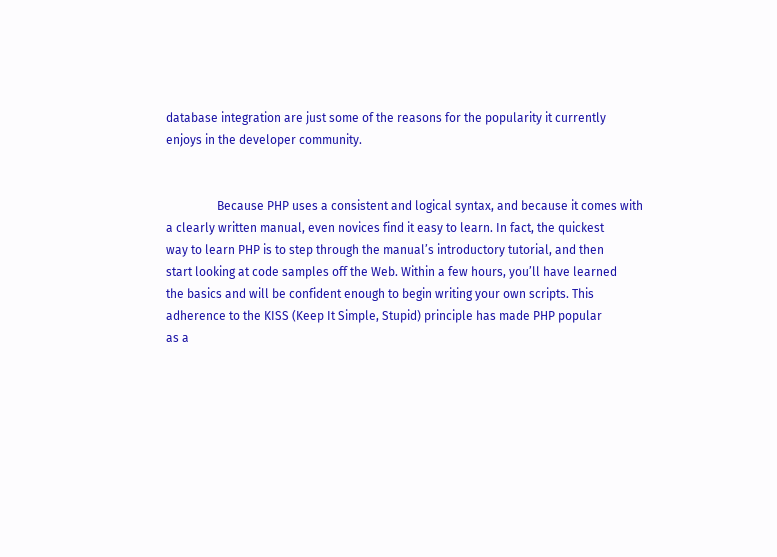database integration are just some of the reasons for the popularity it currently
enjoys in the developer community.


                 Because PHP uses a consistent and logical syntax, and because it comes with
a clearly written manual, even novices find it easy to learn. In fact, the quickest
way to learn PHP is to step through the manual’s introductory tutorial, and then
start looking at code samples off the Web. Within a few hours, you’ll have learned
the basics and will be confident enough to begin writing your own scripts. This
adherence to the KISS (Keep It Simple, Stupid) principle has made PHP popular
as a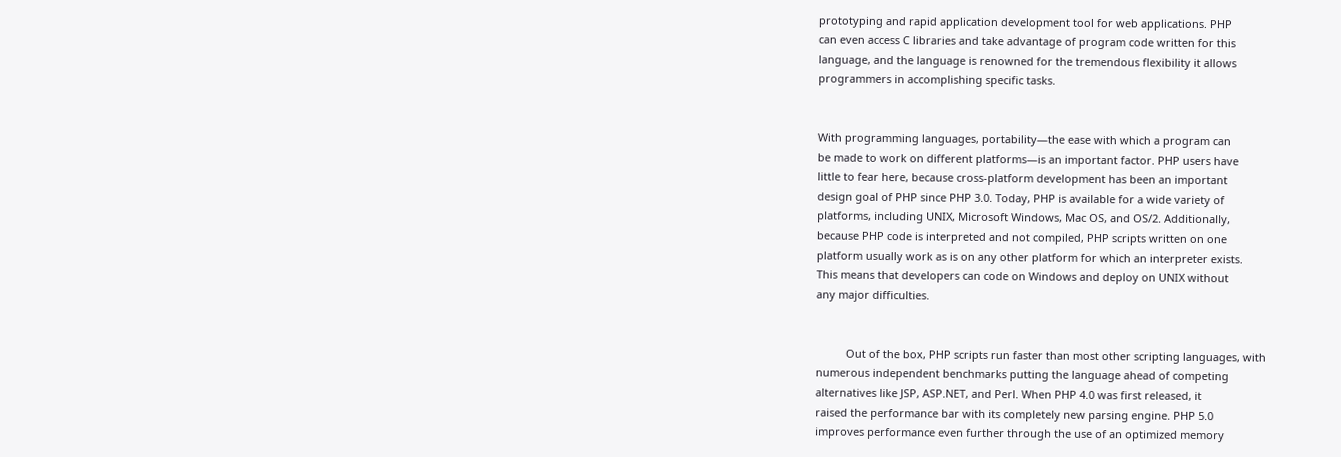prototyping and rapid application development tool for web applications. PHP
can even access C libraries and take advantage of program code written for this
language, and the language is renowned for the tremendous flexibility it allows
programmers in accomplishing specific tasks.


With programming languages, portability—the ease with which a program can
be made to work on different platforms—is an important factor. PHP users have
little to fear here, because cross-platform development has been an important
design goal of PHP since PHP 3.0. Today, PHP is available for a wide variety of
platforms, including UNIX, Microsoft Windows, Mac OS, and OS/2. Additionally,
because PHP code is interpreted and not compiled, PHP scripts written on one
platform usually work as is on any other platform for which an interpreter exists.
This means that developers can code on Windows and deploy on UNIX without
any major difficulties.


          Out of the box, PHP scripts run faster than most other scripting languages, with
numerous independent benchmarks putting the language ahead of competing
alternatives like JSP, ASP.NET, and Perl. When PHP 4.0 was first released, it
raised the performance bar with its completely new parsing engine. PHP 5.0
improves performance even further through the use of an optimized memory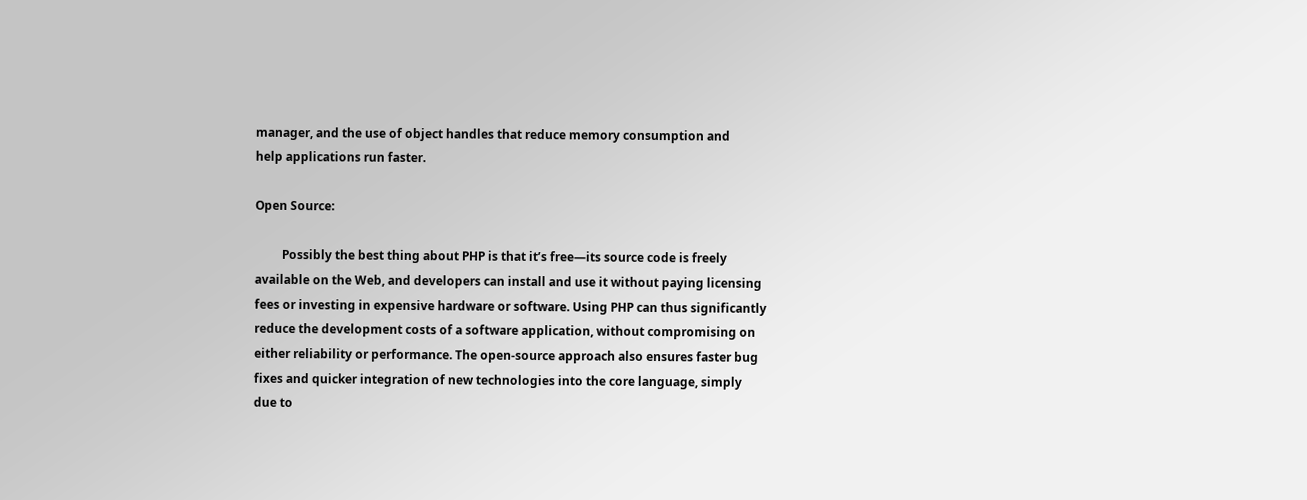manager, and the use of object handles that reduce memory consumption and
help applications run faster.

Open Source:

         Possibly the best thing about PHP is that it’s free—its source code is freely
available on the Web, and developers can install and use it without paying licensing
fees or investing in expensive hardware or software. Using PHP can thus significantly
reduce the development costs of a software application, without compromising on
either reliability or performance. The open-source approach also ensures faster bug
fixes and quicker integration of new technologies into the core language, simply
due to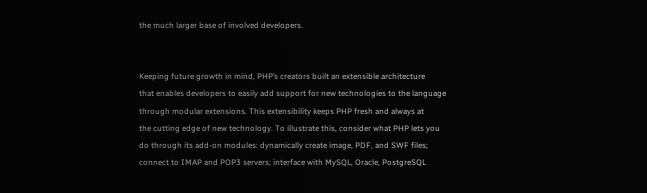the much larger base of involved developers.


Keeping future growth in mind, PHP’s creators built an extensible architecture
that enables developers to easily add support for new technologies to the language
through modular extensions. This extensibility keeps PHP fresh and always at
the cutting edge of new technology. To illustrate this, consider what PHP lets you
do through its add-on modules: dynamically create image, PDF, and SWF files;
connect to IMAP and POP3 servers; interface with MySQL, Oracle, PostgreSQL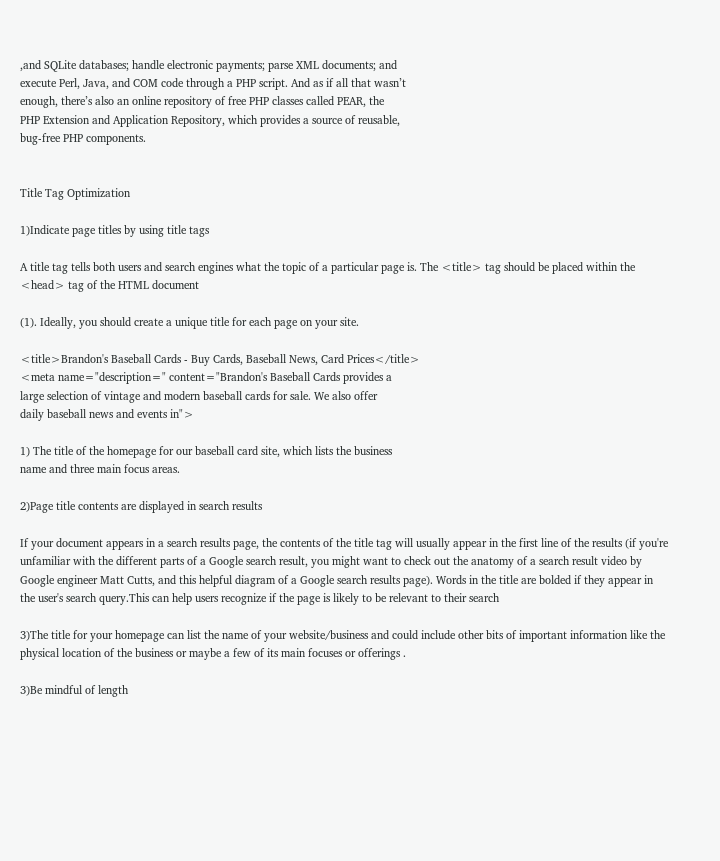,and SQLite databases; handle electronic payments; parse XML documents; and
execute Perl, Java, and COM code through a PHP script. And as if all that wasn’t
enough, there’s also an online repository of free PHP classes called PEAR, the
PHP Extension and Application Repository, which provides a source of reusable,
bug-free PHP components.


Title Tag Optimization

1)Indicate page titles by using title tags

A title tag tells both users and search engines what the topic of a particular page is. The <title> tag should be placed within the <head> tag of the HTML document

(1). Ideally, you should create a unique title for each page on your site.

<title>Brandon's Baseball Cards - Buy Cards, Baseball News, Card Prices</title>
<meta name="description=" content="Brandon's Baseball Cards provides a
large selection of vintage and modern baseball cards for sale. We also offer
daily baseball news and events in">

1) The title of the homepage for our baseball card site, which lists the business
name and three main focus areas.

2)Page title contents are displayed in search results

If your document appears in a search results page, the contents of the title tag will usually appear in the first line of the results (if you're unfamiliar with the different parts of a Google search result, you might want to check out the anatomy of a search result video by Google engineer Matt Cutts, and this helpful diagram of a Google search results page). Words in the title are bolded if they appear in the user's search query.This can help users recognize if the page is likely to be relevant to their search

3)The title for your homepage can list the name of your website/business and could include other bits of important information like the physical location of the business or maybe a few of its main focuses or offerings .

3)Be mindful of length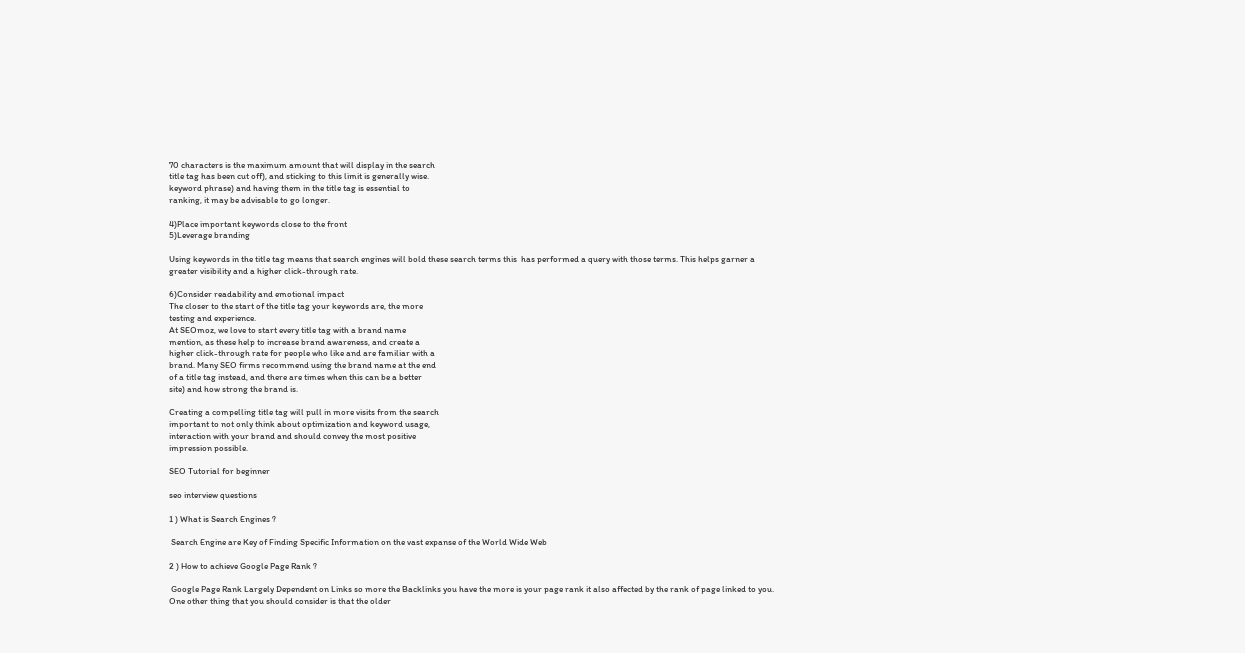70 characters is the maximum amount that will display in the search
title tag has been cut off), and sticking to this limit is generally wise.
keyword phrase) and having them in the title tag is essential to
ranking, it may be advisable to go longer.

4)Place important keywords close to the front
5)Leverage branding

Using keywords in the title tag means that search engines will bold these search terms this  has performed a query with those terms. This helps garner a
greater visibility and a higher click-through rate.

6)Consider readability and emotional impact
The closer to the start of the title tag your keywords are, the more
testing and experience.
At SEOmoz, we love to start every title tag with a brand name
mention, as these help to increase brand awareness, and create a
higher click-through rate for people who like and are familiar with a
brand. Many SEO firms recommend using the brand name at the end
of a title tag instead, and there are times when this can be a better
site) and how strong the brand is.

Creating a compelling title tag will pull in more visits from the search
important to not only think about optimization and keyword usage,
interaction with your brand and should convey the most positive
impression possible.

SEO Tutorial for beginner

seo interview questions

1 ) What is Search Engines ?

 Search Engine are Key of Finding Specific Information on the vast expanse of the World Wide Web

2 ) How to achieve Google Page Rank ?

 Google Page Rank Largely Dependent on Links so more the Backlinks you have the more is your page rank it also affected by the rank of page linked to you.
One other thing that you should consider is that the older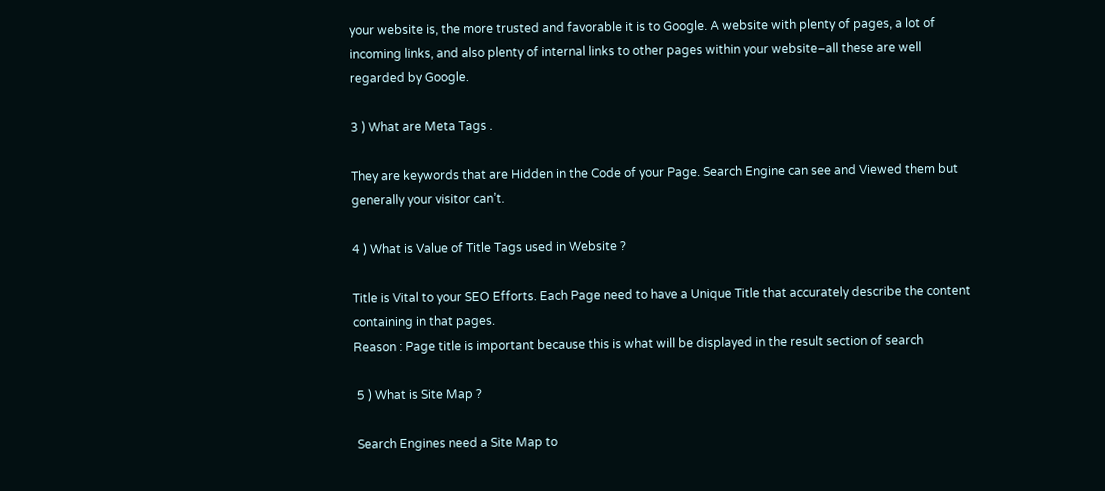your website is, the more trusted and favorable it is to Google. A website with plenty of pages, a lot of incoming links, and also plenty of internal links to other pages within your website–all these are well regarded by Google.

3 ) What are Meta Tags .

They are keywords that are Hidden in the Code of your Page. Search Engine can see and Viewed them but generally your visitor can’t.

4 ) What is Value of Title Tags used in Website ?

Title is Vital to your SEO Efforts. Each Page need to have a Unique Title that accurately describe the content containing in that pages.
Reason : Page title is important because this is what will be displayed in the result section of search

 5 ) What is Site Map ?

 Search Engines need a Site Map to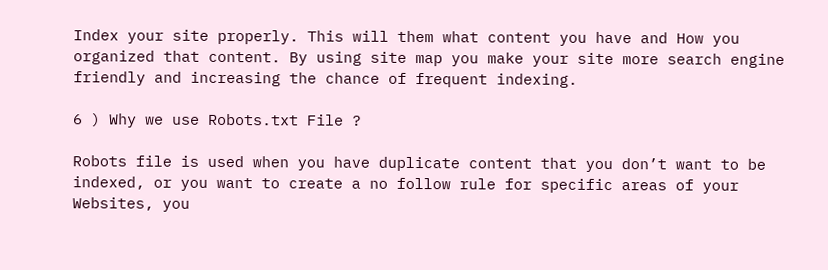Index your site properly. This will them what content you have and How you organized that content. By using site map you make your site more search engine friendly and increasing the chance of frequent indexing.

6 ) Why we use Robots.txt File ?

Robots file is used when you have duplicate content that you don’t want to be indexed, or you want to create a no follow rule for specific areas of your Websites, you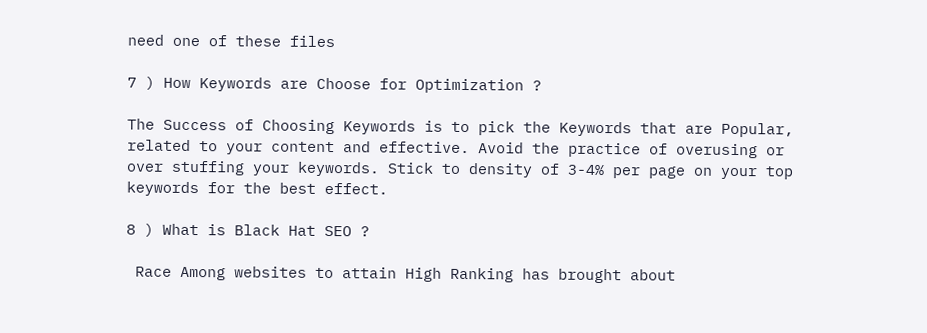need one of these files

7 ) How Keywords are Choose for Optimization ?

The Success of Choosing Keywords is to pick the Keywords that are Popular, related to your content and effective. Avoid the practice of overusing or over stuffing your keywords. Stick to density of 3-4% per page on your top keywords for the best effect.

8 ) What is Black Hat SEO ?

 Race Among websites to attain High Ranking has brought about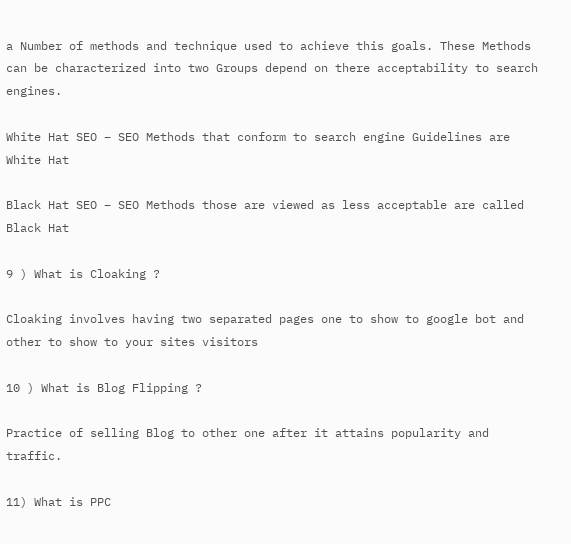a Number of methods and technique used to achieve this goals. These Methods can be characterized into two Groups depend on there acceptability to search engines.

White Hat SEO – SEO Methods that conform to search engine Guidelines are White Hat

Black Hat SEO – SEO Methods those are viewed as less acceptable are called Black Hat

9 ) What is Cloaking ?

Cloaking involves having two separated pages one to show to google bot and other to show to your sites visitors

10 ) What is Blog Flipping ?

Practice of selling Blog to other one after it attains popularity and traffic.

11) What is PPC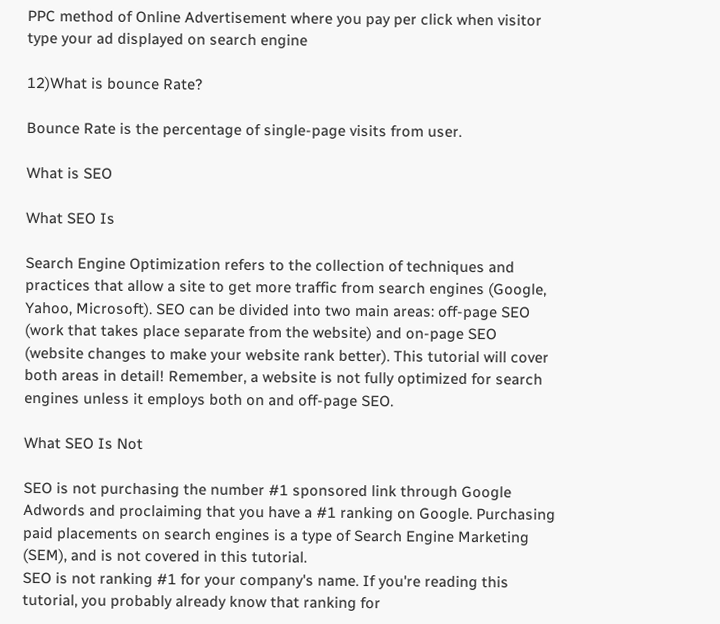PPC method of Online Advertisement where you pay per click when visitor type your ad displayed on search engine

12)What is bounce Rate?

Bounce Rate is the percentage of single-page visits from user.

What is SEO

What SEO Is

Search Engine Optimization refers to the collection of techniques and practices that allow a site to get more traffic from search engines (Google, Yahoo, Microsoft). SEO can be divided into two main areas: off-page SEO (work that takes place separate from the website) and on-page SEO (website changes to make your website rank better). This tutorial will cover both areas in detail! Remember, a website is not fully optimized for search engines unless it employs both on and off-page SEO.

What SEO Is Not

SEO is not purchasing the number #1 sponsored link through Google Adwords and proclaiming that you have a #1 ranking on Google. Purchasing paid placements on search engines is a type of Search Engine Marketing (SEM), and is not covered in this tutorial.
SEO is not ranking #1 for your company's name. If you're reading this tutorial, you probably already know that ranking for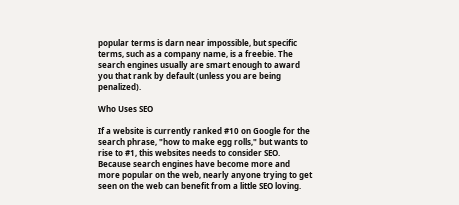popular terms is darn near impossible, but specific terms, such as a company name, is a freebie. The search engines usually are smart enough to award you that rank by default (unless you are being penalized).

Who Uses SEO

If a website is currently ranked #10 on Google for the search phrase, "how to make egg rolls," but wants to rise to #1, this websites needs to consider SEO. Because search engines have become more and more popular on the web, nearly anyone trying to get seen on the web can benefit from a little SEO loving.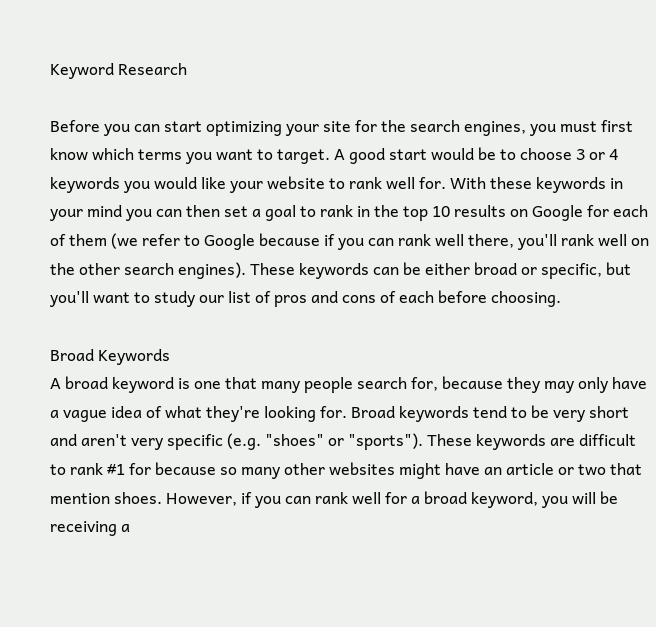Keyword Research

Before you can start optimizing your site for the search engines, you must first know which terms you want to target. A good start would be to choose 3 or 4 keywords you would like your website to rank well for. With these keywords in your mind you can then set a goal to rank in the top 10 results on Google for each of them (we refer to Google because if you can rank well there, you'll rank well on the other search engines). These keywords can be either broad or specific, but you'll want to study our list of pros and cons of each before choosing.

Broad Keywords
A broad keyword is one that many people search for, because they may only have a vague idea of what they're looking for. Broad keywords tend to be very short and aren't very specific (e.g. "shoes" or "sports"). These keywords are difficult to rank #1 for because so many other websites might have an article or two that mention shoes. However, if you can rank well for a broad keyword, you will be receiving a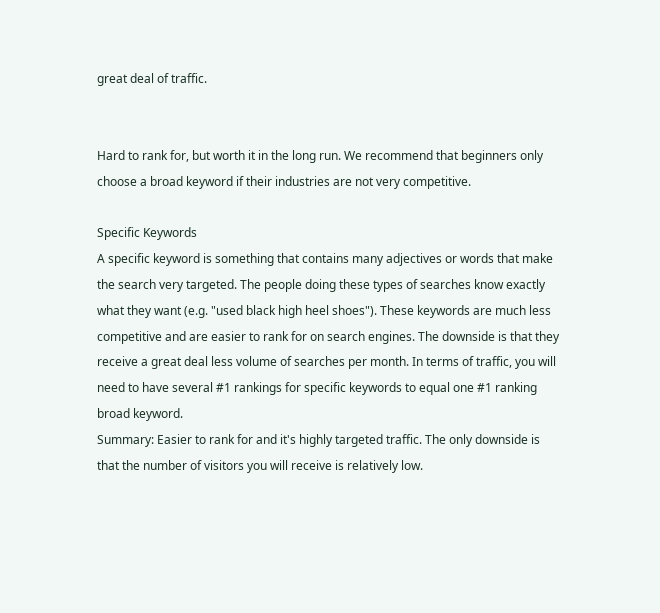great deal of traffic.


Hard to rank for, but worth it in the long run. We recommend that beginners only choose a broad keyword if their industries are not very competitive.

Specific Keywords
A specific keyword is something that contains many adjectives or words that make the search very targeted. The people doing these types of searches know exactly what they want (e.g. "used black high heel shoes"). These keywords are much less competitive and are easier to rank for on search engines. The downside is that they receive a great deal less volume of searches per month. In terms of traffic, you will need to have several #1 rankings for specific keywords to equal one #1 ranking broad keyword.
Summary: Easier to rank for and it's highly targeted traffic. The only downside is that the number of visitors you will receive is relatively low.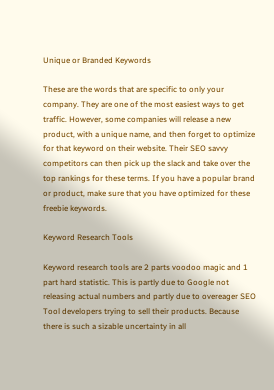Unique or Branded Keywords

These are the words that are specific to only your company. They are one of the most easiest ways to get traffic. However, some companies will release a new product, with a unique name, and then forget to optimize for that keyword on their website. Their SEO savvy competitors can then pick up the slack and take over the top rankings for these terms. If you have a popular brand or product, make sure that you have optimized for these freebie keywords.

Keyword Research Tools

Keyword research tools are 2 parts voodoo magic and 1 part hard statistic. This is partly due to Google not releasing actual numbers and partly due to overeager SEO Tool developers trying to sell their products. Because there is such a sizable uncertainty in all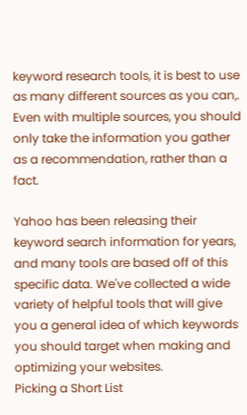keyword research tools, it is best to use as many different sources as you can,. Even with multiple sources, you should only take the information you gather as a recommendation, rather than a fact.

Yahoo has been releasing their keyword search information for years, and many tools are based off of this specific data. We've collected a wide variety of helpful tools that will give you a general idea of which keywords you should target when making and optimizing your websites.
Picking a Short List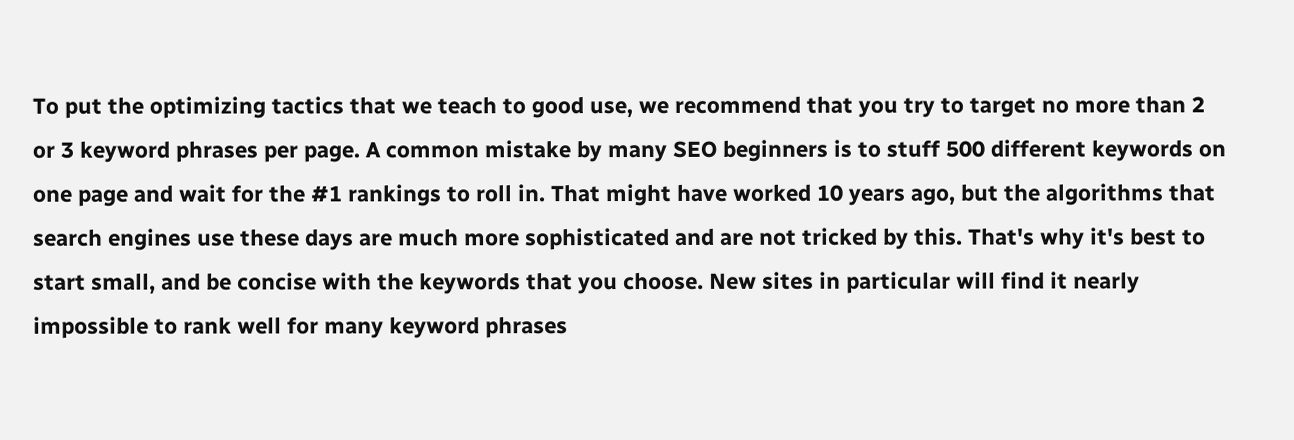To put the optimizing tactics that we teach to good use, we recommend that you try to target no more than 2 or 3 keyword phrases per page. A common mistake by many SEO beginners is to stuff 500 different keywords on one page and wait for the #1 rankings to roll in. That might have worked 10 years ago, but the algorithms that search engines use these days are much more sophisticated and are not tricked by this. That's why it's best to start small, and be concise with the keywords that you choose. New sites in particular will find it nearly impossible to rank well for many keyword phrases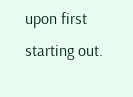upon first starting out.